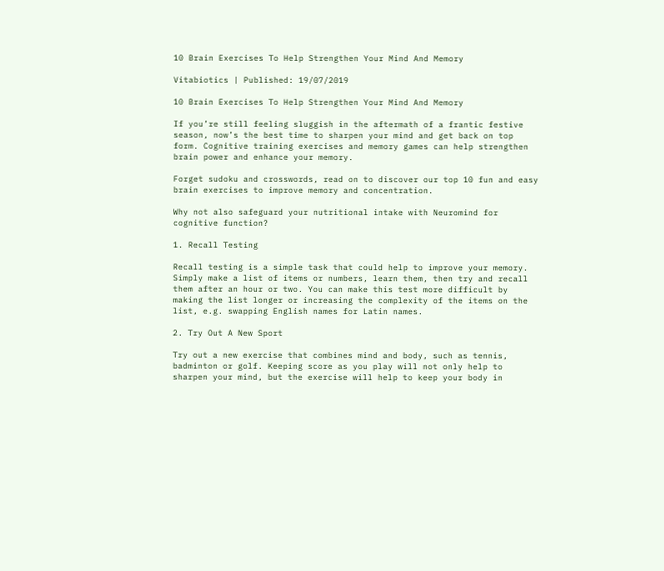10 Brain Exercises To Help Strengthen Your Mind And Memory

Vitabiotics | Published: 19/07/2019

10 Brain Exercises To Help Strengthen Your Mind And Memory

If you’re still feeling sluggish in the aftermath of a frantic festive season, now’s the best time to sharpen your mind and get back on top form. Cognitive training exercises and memory games can help strengthen brain power and enhance your memory.

Forget sudoku and crosswords, read on to discover our top 10 fun and easy brain exercises to improve memory and concentration.

Why not also safeguard your nutritional intake with Neuromind for cognitive function?

1. Recall Testing

Recall testing is a simple task that could help to improve your memory. Simply make a list of items or numbers, learn them, then try and recall them after an hour or two. You can make this test more difficult by making the list longer or increasing the complexity of the items on the list, e.g. swapping English names for Latin names.

2. Try Out A New Sport

Try out a new exercise that combines mind and body, such as tennis, badminton or golf. Keeping score as you play will not only help to sharpen your mind, but the exercise will help to keep your body in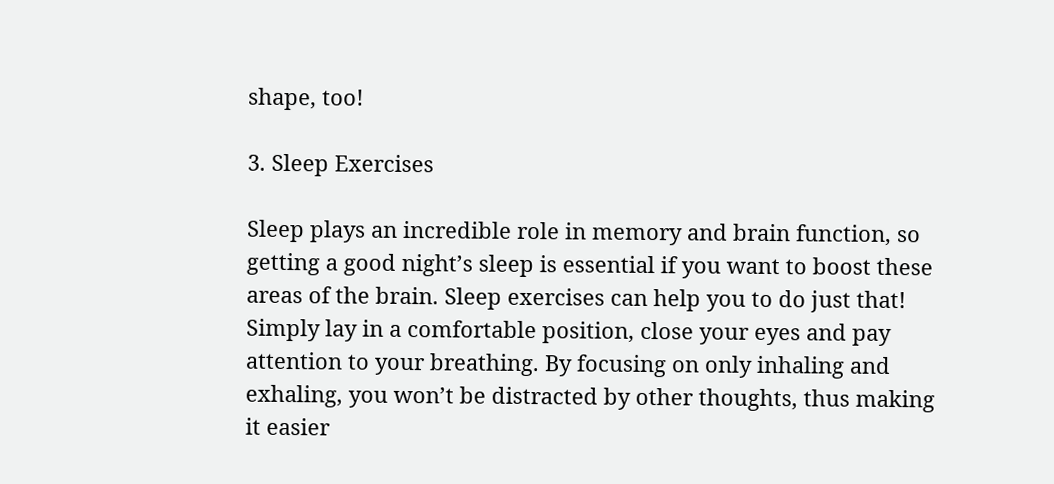shape, too!

3. Sleep Exercises

Sleep plays an incredible role in memory and brain function, so getting a good night’s sleep is essential if you want to boost these areas of the brain. Sleep exercises can help you to do just that! Simply lay in a comfortable position, close your eyes and pay attention to your breathing. By focusing on only inhaling and exhaling, you won’t be distracted by other thoughts, thus making it easier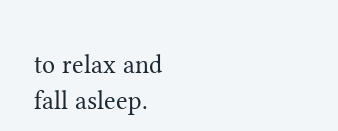to relax and fall asleep.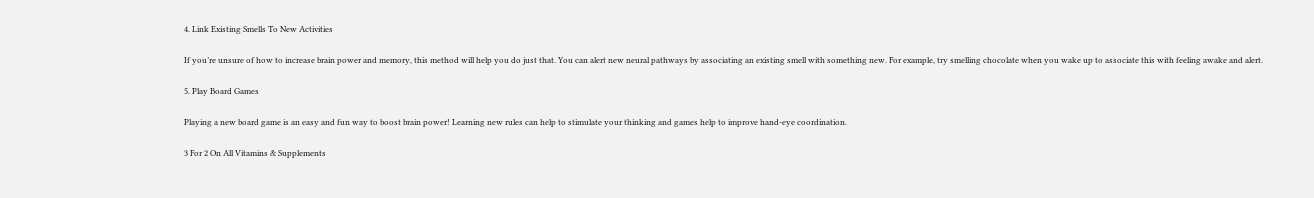4. Link Existing Smells To New Activities

If you’re unsure of how to increase brain power and memory, this method will help you do just that. You can alert new neural pathways by associating an existing smell with something new. For example, try smelling chocolate when you wake up to associate this with feeling awake and alert.

5. Play Board Games

Playing a new board game is an easy and fun way to boost brain power! Learning new rules can help to stimulate your thinking and games help to improve hand-eye coordination.

3 For 2 On All Vitamins & Supplements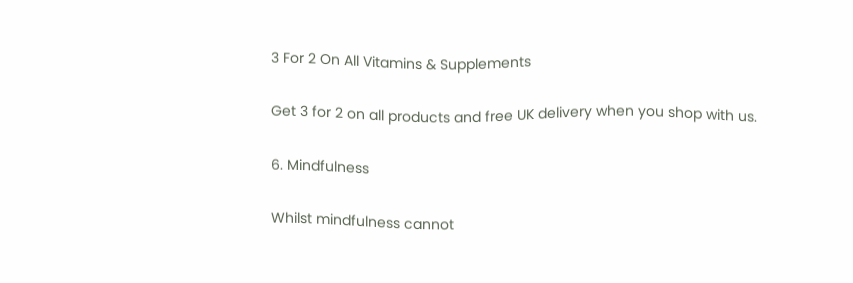3 For 2 On All Vitamins & Supplements

Get 3 for 2 on all products and free UK delivery when you shop with us.

6. Mindfulness

Whilst mindfulness cannot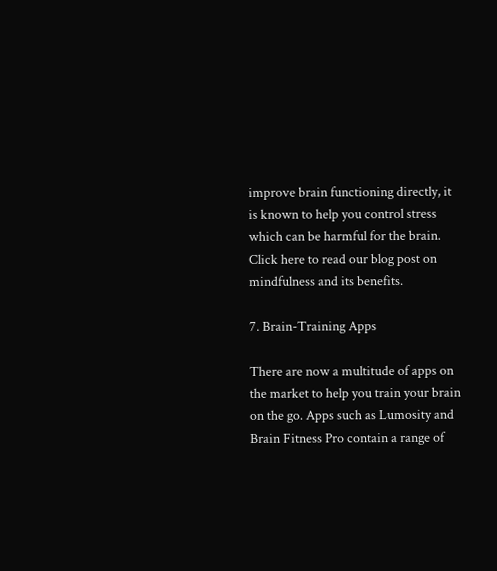improve brain functioning directly, it is known to help you control stress which can be harmful for the brain. Click here to read our blog post on mindfulness and its benefits.

7. Brain-Training Apps

There are now a multitude of apps on the market to help you train your brain on the go. Apps such as Lumosity and Brain Fitness Pro contain a range of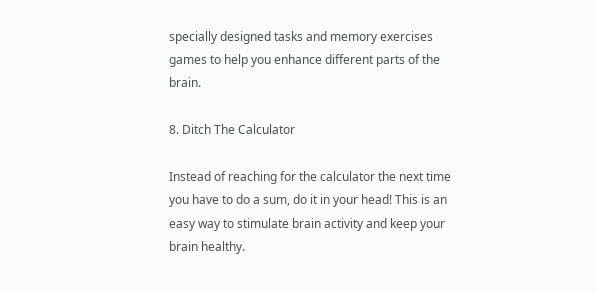specially designed tasks and memory exercises games to help you enhance different parts of the brain.

8. Ditch The Calculator

Instead of reaching for the calculator the next time you have to do a sum, do it in your head! This is an easy way to stimulate brain activity and keep your brain healthy.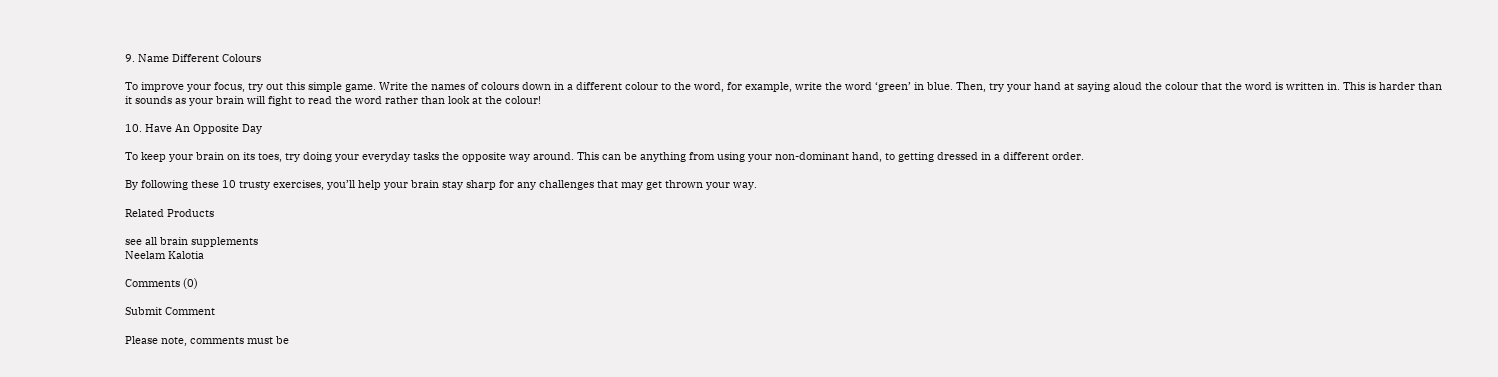9. Name Different Colours

To improve your focus, try out this simple game. Write the names of colours down in a different colour to the word, for example, write the word ‘green’ in blue. Then, try your hand at saying aloud the colour that the word is written in. This is harder than it sounds as your brain will fight to read the word rather than look at the colour!

10. Have An Opposite Day

To keep your brain on its toes, try doing your everyday tasks the opposite way around. This can be anything from using your non-dominant hand, to getting dressed in a different order.

By following these 10 trusty exercises, you’ll help your brain stay sharp for any challenges that may get thrown your way.

Related Products

see all brain supplements
Neelam Kalotia

Comments (0)

Submit Comment

Please note, comments must be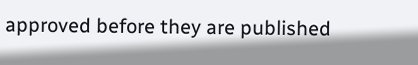approved before they are published